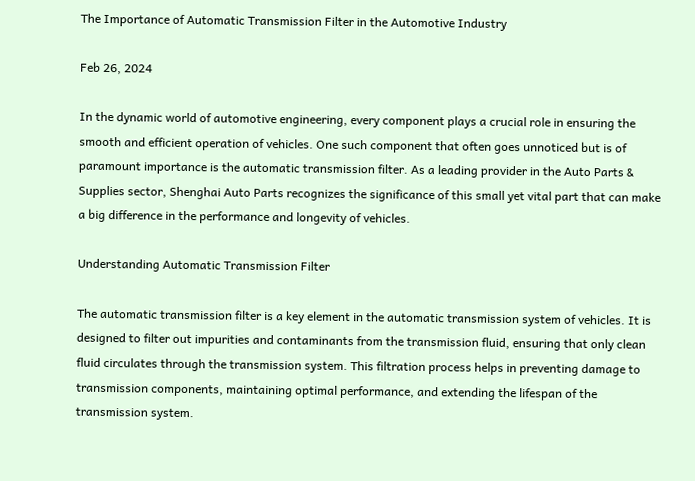The Importance of Automatic Transmission Filter in the Automotive Industry

Feb 26, 2024

In the dynamic world of automotive engineering, every component plays a crucial role in ensuring the smooth and efficient operation of vehicles. One such component that often goes unnoticed but is of paramount importance is the automatic transmission filter. As a leading provider in the Auto Parts & Supplies sector, Shenghai Auto Parts recognizes the significance of this small yet vital part that can make a big difference in the performance and longevity of vehicles.

Understanding Automatic Transmission Filter

The automatic transmission filter is a key element in the automatic transmission system of vehicles. It is designed to filter out impurities and contaminants from the transmission fluid, ensuring that only clean fluid circulates through the transmission system. This filtration process helps in preventing damage to transmission components, maintaining optimal performance, and extending the lifespan of the transmission system.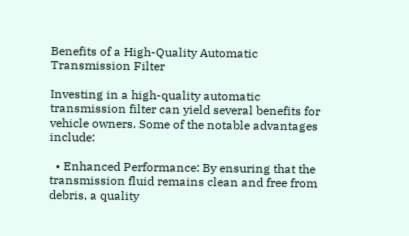Benefits of a High-Quality Automatic Transmission Filter

Investing in a high-quality automatic transmission filter can yield several benefits for vehicle owners. Some of the notable advantages include:

  • Enhanced Performance: By ensuring that the transmission fluid remains clean and free from debris, a quality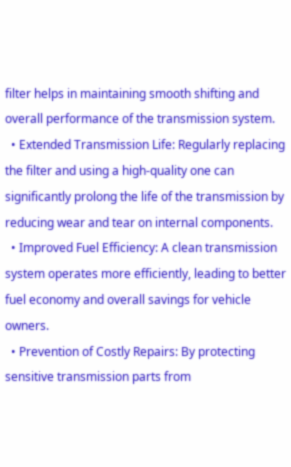filter helps in maintaining smooth shifting and overall performance of the transmission system.
  • Extended Transmission Life: Regularly replacing the filter and using a high-quality one can significantly prolong the life of the transmission by reducing wear and tear on internal components.
  • Improved Fuel Efficiency: A clean transmission system operates more efficiently, leading to better fuel economy and overall savings for vehicle owners.
  • Prevention of Costly Repairs: By protecting sensitive transmission parts from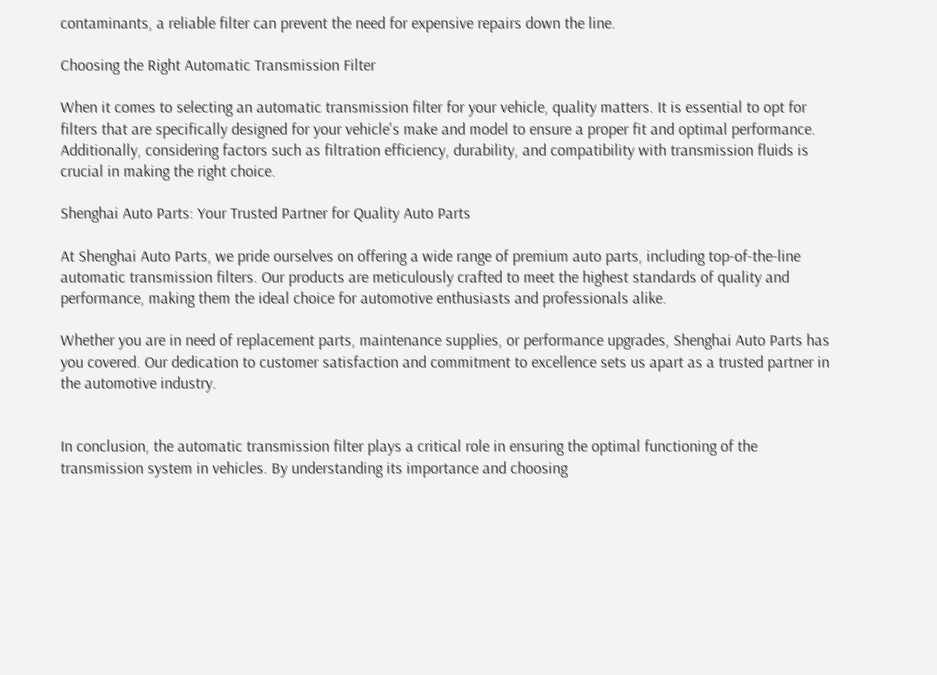contaminants, a reliable filter can prevent the need for expensive repairs down the line.

Choosing the Right Automatic Transmission Filter

When it comes to selecting an automatic transmission filter for your vehicle, quality matters. It is essential to opt for filters that are specifically designed for your vehicle's make and model to ensure a proper fit and optimal performance. Additionally, considering factors such as filtration efficiency, durability, and compatibility with transmission fluids is crucial in making the right choice.

Shenghai Auto Parts: Your Trusted Partner for Quality Auto Parts

At Shenghai Auto Parts, we pride ourselves on offering a wide range of premium auto parts, including top-of-the-line automatic transmission filters. Our products are meticulously crafted to meet the highest standards of quality and performance, making them the ideal choice for automotive enthusiasts and professionals alike.

Whether you are in need of replacement parts, maintenance supplies, or performance upgrades, Shenghai Auto Parts has you covered. Our dedication to customer satisfaction and commitment to excellence sets us apart as a trusted partner in the automotive industry.


In conclusion, the automatic transmission filter plays a critical role in ensuring the optimal functioning of the transmission system in vehicles. By understanding its importance and choosing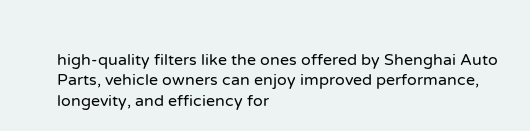high-quality filters like the ones offered by Shenghai Auto Parts, vehicle owners can enjoy improved performance, longevity, and efficiency for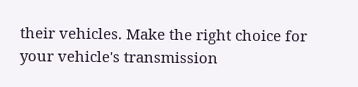their vehicles. Make the right choice for your vehicle's transmission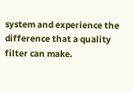system and experience the difference that a quality filter can make.